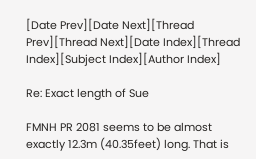[Date Prev][Date Next][Thread Prev][Thread Next][Date Index][Thread Index][Subject Index][Author Index]

Re: Exact length of Sue

FMNH PR 2081 seems to be almost exactly 12.3m (40.35feet) long. That is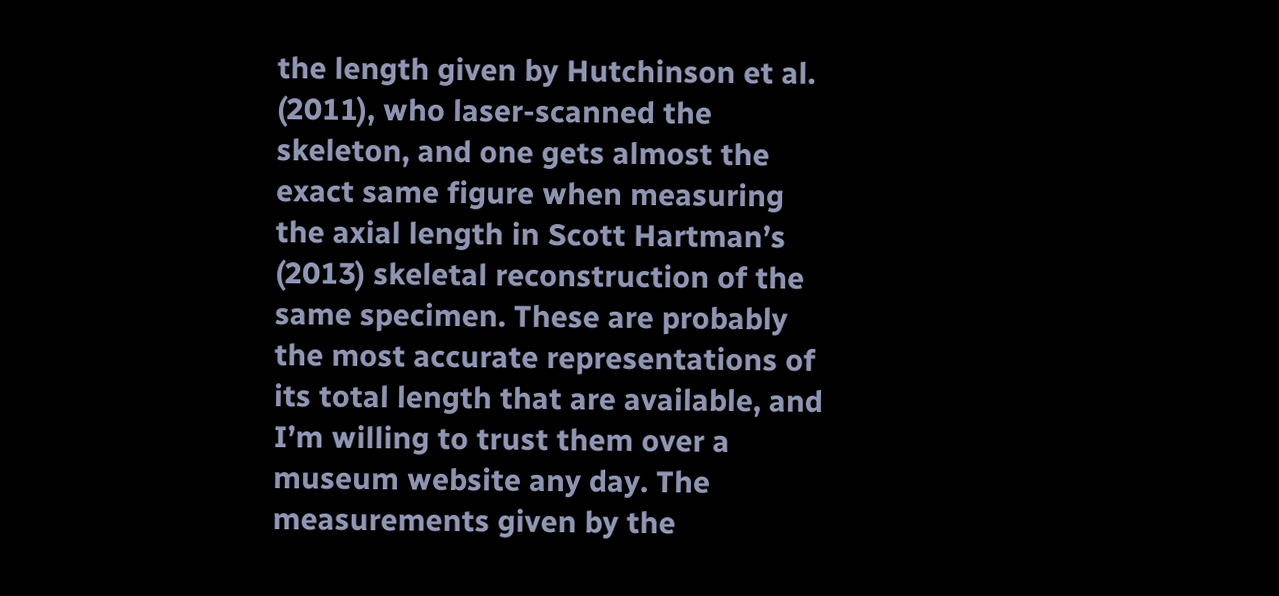the length given by Hutchinson et al. (2011), who laser-scanned the skeleton, and one gets almost the exact same figure when measuring the axial length in Scott Hartman’s (2013) skeletal reconstruction of the same specimen. These are probably the most accurate representations of its total length that are available, and I’m willing to trust them over a museum website any day. The measurements given by the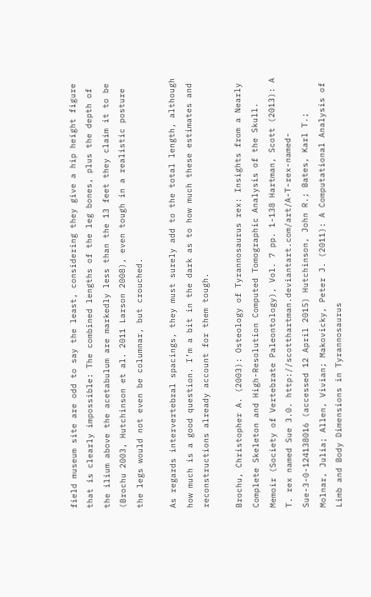field museum site are odd to say the least, considering they give a hip height figure that is clearly impossible: The combined lengths of the leg bones, plus the depth of the ilium above the acetabulum are markedly less than the 13 feet they claim it to be (Brochu 2003, Hutchinson et al. 2011 Larson 2008), even tough in a realistic posture the legs would not even be columnar, but crouched.

As regards intervertebral spacings, they must surely add to the total length, although how much is a good question. I’m a bit in the dark as to how much these estimates and reconstructions already account for them tough.

Brochu, Christopher A. (2003): Osteology of Tyrannosaurus rex: Insights from a Nearly Complete Skeleton and High-Resolution Computed Tomographic Analysis of the Skull. Memoir (Society of Vertebrate Paleontology), Vol. 7 pp. 1-138 Hartman, Scott (2013): A T. rex named Sue 3.0. http://scotthartman.deviantart.com/art/A-T-rex-named-Sue-3-0-124138016 (accessed 12 April 2015) Hutchinson, John R.; Bates, Karl T.; Molnar, Julia; Allen, Vivian; Makovicky, Peter J. (2011): A Computational Analysis of Limb and Body Dimensions in Tyrannosaurus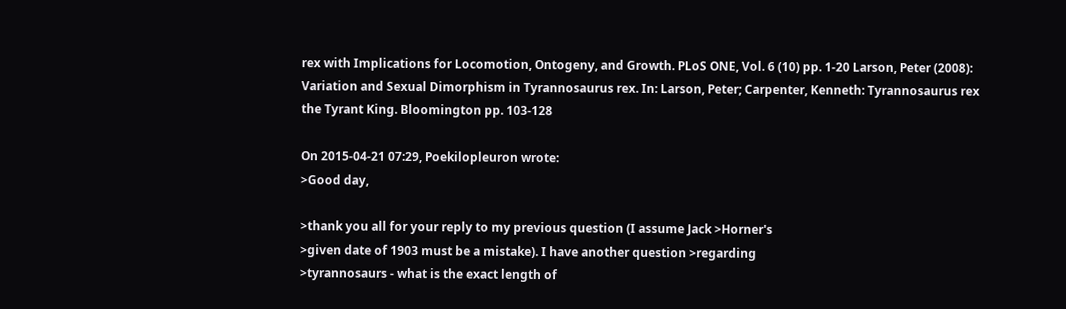rex with Implications for Locomotion, Ontogeny, and Growth. PLoS ONE, Vol. 6 (10) pp. 1-20 Larson, Peter (2008): Variation and Sexual Dimorphism in Tyrannosaurus rex. In: Larson, Peter; Carpenter, Kenneth: Tyrannosaurus rex the Tyrant King. Bloomington pp. 103-128

On 2015-04-21 07:29, Poekilopleuron wrote:
>Good day,

>thank you all for your reply to my previous question (I assume Jack >Horner's
>given date of 1903 must be a mistake). I have another question >regarding
>tyrannosaurs - what is the exact length of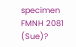specimen FMNH 2081 (Sue)?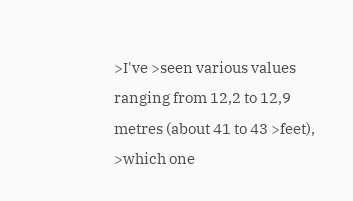>I've >seen various values ranging from 12,2 to 12,9 metres (about 41 to 43 >feet), >which one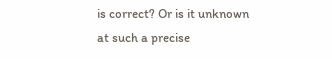is correct? Or is it unknown at such a precise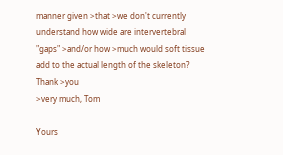manner given >that >we don't currently understand how wide are intervertebral "gaps" >and/or how >much would soft tissue add to the actual length of the skeleton? Thank >you
>very much, Tom

Yours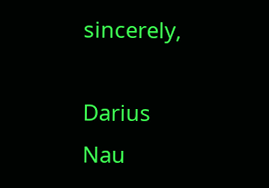sincerely,

Darius Nau